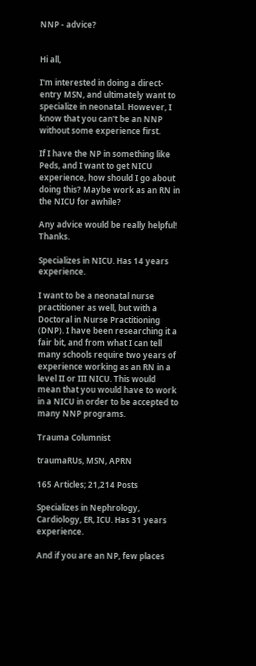NNP - advice?


Hi all,

I'm interested in doing a direct-entry MSN, and ultimately want to specialize in neonatal. However, I know that you can't be an NNP without some experience first.

If I have the NP in something like Peds, and I want to get NICU experience, how should I go about doing this? Maybe work as an RN in the NICU for awhile?

Any advice would be really helpful! Thanks.

Specializes in NICU. Has 14 years experience.

I want to be a neonatal nurse practitioner as well, but with a Doctoral in Nurse Practitioning (DNP). I have been researching it a fair bit, and from what I can tell many schools require two years of experience working as an RN in a level II or III NICU. This would mean that you would have to work in a NICU in order to be accepted to many NNP programs.

Trauma Columnist

traumaRUs, MSN, APRN

165 Articles; 21,214 Posts

Specializes in Nephrology, Cardiology, ER, ICU. Has 31 years experience.

And if you are an NP, few places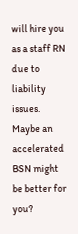will hire you as a staff RN due to liability issues. Maybe an accelerated BSN might be better for you?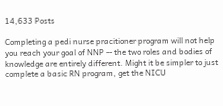14,633 Posts

Completing a pedi nurse pracitioner program will not help you reach your goal of NNP -- the two roles and bodies of knowledge are entirely different. Might it be simpler to just complete a basic RN program, get the NICU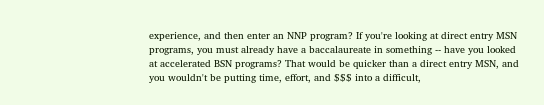experience, and then enter an NNP program? If you're looking at direct entry MSN programs, you must already have a baccalaureate in something -- have you looked at accelerated BSN programs? That would be quicker than a direct entry MSN, and you wouldn't be putting time, effort, and $$$ into a difficult,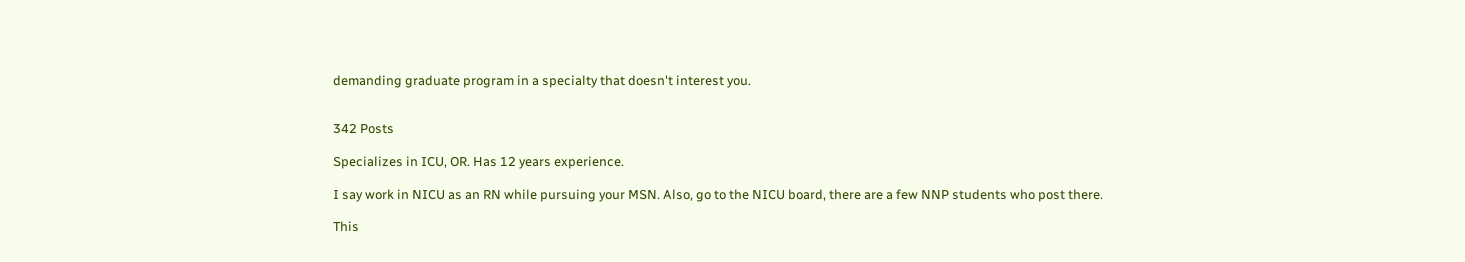demanding graduate program in a specialty that doesn't interest you.


342 Posts

Specializes in ICU, OR. Has 12 years experience.

I say work in NICU as an RN while pursuing your MSN. Also, go to the NICU board, there are a few NNP students who post there.

This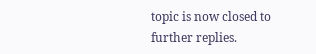topic is now closed to further replies.